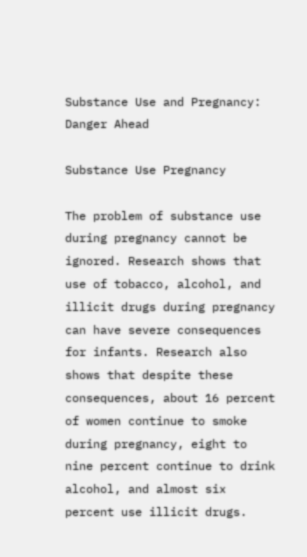Substance Use and Pregnancy: Danger Ahead

Substance Use Pregnancy

The problem of substance use during pregnancy cannot be ignored. Research shows that use of tobacco, alcohol, and illicit drugs during pregnancy can have severe consequences for infants. Research also shows that despite these consequences, about 16 percent of women continue to smoke during pregnancy, eight to nine percent continue to drink alcohol, and almost six percent use illicit drugs.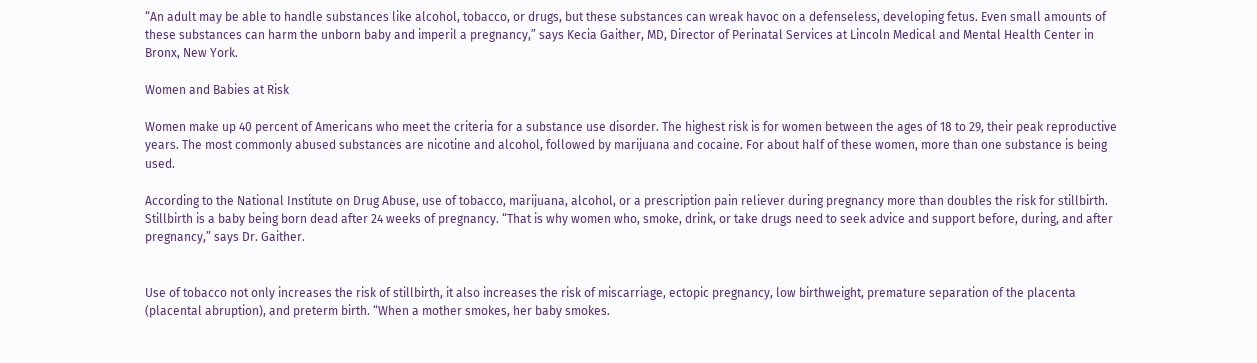“An adult may be able to handle substances like alcohol, tobacco, or drugs, but these substances can wreak havoc on a defenseless, developing fetus. Even small amounts of these substances can harm the unborn baby and imperil a pregnancy,” says Kecia Gaither, MD, Director of Perinatal Services at Lincoln Medical and Mental Health Center in Bronx, New York.

Women and Babies at Risk

Women make up 40 percent of Americans who meet the criteria for a substance use disorder. The highest risk is for women between the ages of 18 to 29, their peak reproductive years. The most commonly abused substances are nicotine and alcohol, followed by marijuana and cocaine. For about half of these women, more than one substance is being used.

According to the National Institute on Drug Abuse, use of tobacco, marijuana, alcohol, or a prescription pain reliever during pregnancy more than doubles the risk for stillbirth. Stillbirth is a baby being born dead after 24 weeks of pregnancy. “That is why women who, smoke, drink, or take drugs need to seek advice and support before, during, and after pregnancy,” says Dr. Gaither.


Use of tobacco not only increases the risk of stillbirth, it also increases the risk of miscarriage, ectopic pregnancy, low birthweight, premature separation of the placenta (placental abruption), and preterm birth. “When a mother smokes, her baby smokes.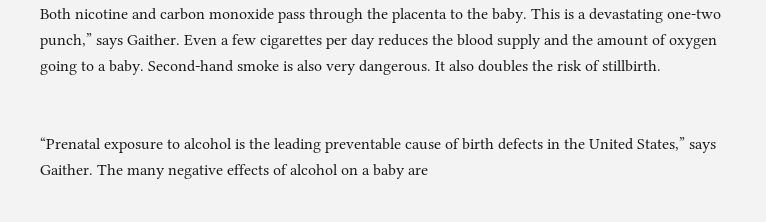Both nicotine and carbon monoxide pass through the placenta to the baby. This is a devastating one-two punch,” says Gaither. Even a few cigarettes per day reduces the blood supply and the amount of oxygen going to a baby. Second-hand smoke is also very dangerous. It also doubles the risk of stillbirth.


“Prenatal exposure to alcohol is the leading preventable cause of birth defects in the United States,” says Gaither. The many negative effects of alcohol on a baby are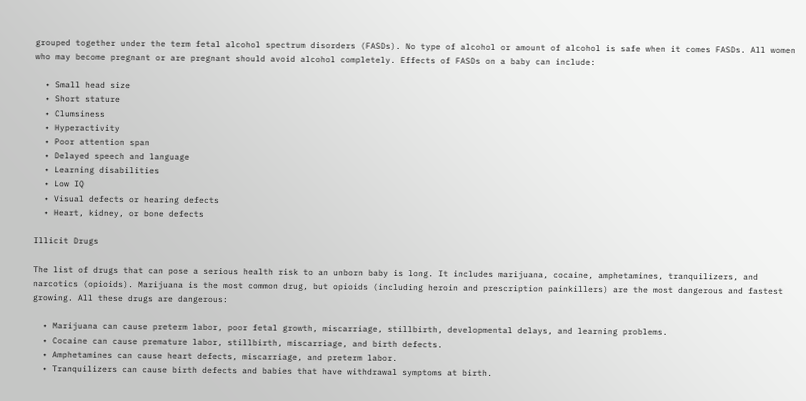grouped together under the term fetal alcohol spectrum disorders (FASDs). No type of alcohol or amount of alcohol is safe when it comes FASDs. All women who may become pregnant or are pregnant should avoid alcohol completely. Effects of FASDs on a baby can include:

  • Small head size
  • Short stature
  • Clumsiness
  • Hyperactivity
  • Poor attention span
  • Delayed speech and language
  • Learning disabilities
  • Low IQ
  • Visual defects or hearing defects
  • Heart, kidney, or bone defects

Illicit Drugs

The list of drugs that can pose a serious health risk to an unborn baby is long. It includes marijuana, cocaine, amphetamines, tranquilizers, and narcotics (opioids). Marijuana is the most common drug, but opioids (including heroin and prescription painkillers) are the most dangerous and fastest growing. All these drugs are dangerous:

  • Marijuana can cause preterm labor, poor fetal growth, miscarriage, stillbirth, developmental delays, and learning problems.
  • Cocaine can cause premature labor, stillbirth, miscarriage, and birth defects.
  • Amphetamines can cause heart defects, miscarriage, and preterm labor.
  • Tranquilizers can cause birth defects and babies that have withdrawal symptoms at birth.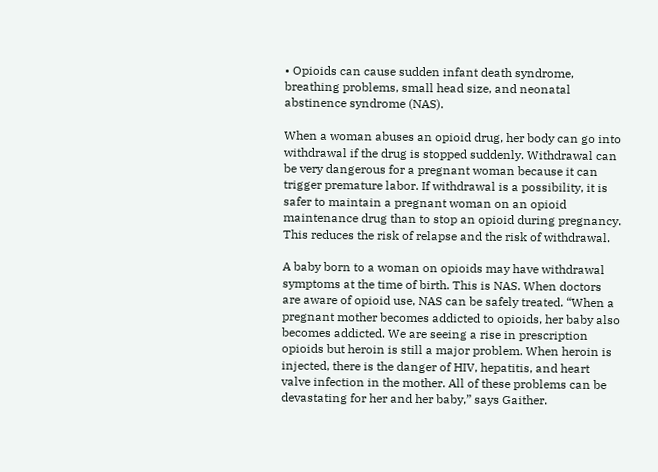• Opioids can cause sudden infant death syndrome, breathing problems, small head size, and neonatal abstinence syndrome (NAS).

When a woman abuses an opioid drug, her body can go into withdrawal if the drug is stopped suddenly. Withdrawal can be very dangerous for a pregnant woman because it can trigger premature labor. If withdrawal is a possibility, it is safer to maintain a pregnant woman on an opioid maintenance drug than to stop an opioid during pregnancy. This reduces the risk of relapse and the risk of withdrawal.

A baby born to a woman on opioids may have withdrawal symptoms at the time of birth. This is NAS. When doctors are aware of opioid use, NAS can be safely treated. “When a pregnant mother becomes addicted to opioids, her baby also becomes addicted. We are seeing a rise in prescription opioids but heroin is still a major problem. When heroin is injected, there is the danger of HIV, hepatitis, and heart valve infection in the mother. All of these problems can be devastating for her and her baby,” says Gaither.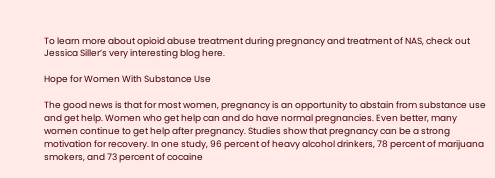To learn more about opioid abuse treatment during pregnancy and treatment of NAS, check out Jessica Siller’s very interesting blog here.

Hope for Women With Substance Use

The good news is that for most women, pregnancy is an opportunity to abstain from substance use and get help. Women who get help can and do have normal pregnancies. Even better, many women continue to get help after pregnancy. Studies show that pregnancy can be a strong motivation for recovery. In one study, 96 percent of heavy alcohol drinkers, 78 percent of marijuana smokers, and 73 percent of cocaine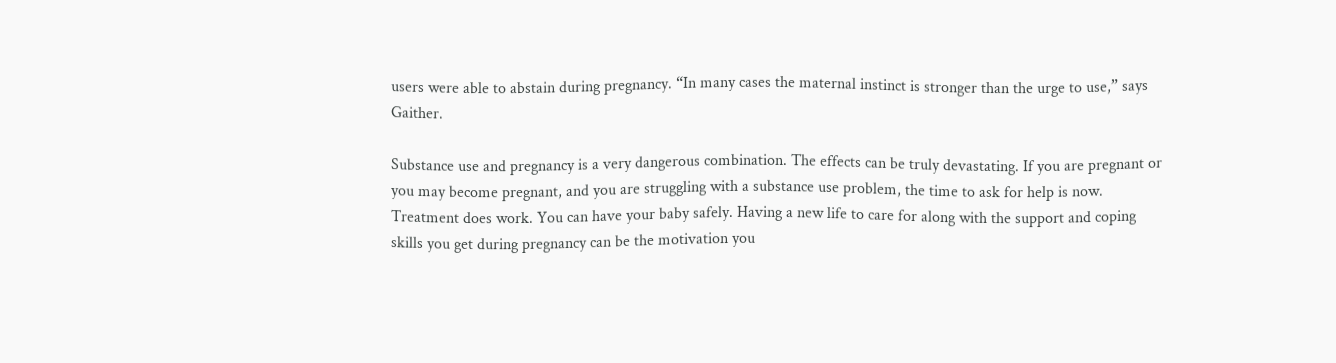users were able to abstain during pregnancy. “In many cases the maternal instinct is stronger than the urge to use,” says Gaither.

Substance use and pregnancy is a very dangerous combination. The effects can be truly devastating. If you are pregnant or you may become pregnant, and you are struggling with a substance use problem, the time to ask for help is now. Treatment does work. You can have your baby safely. Having a new life to care for along with the support and coping skills you get during pregnancy can be the motivation you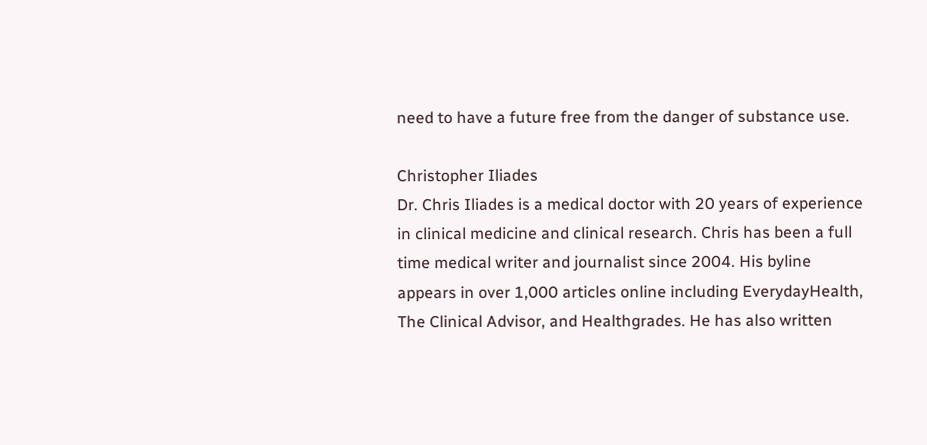need to have a future free from the danger of substance use.

Christopher Iliades
Dr. Chris Iliades is a medical doctor with 20 years of experience in clinical medicine and clinical research. Chris has been a full time medical writer and journalist since 2004. His byline appears in over 1,000 articles online including EverydayHealth, The Clinical Advisor, and Healthgrades. He has also written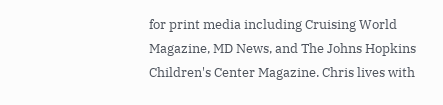for print media including Cruising World Magazine, MD News, and The Johns Hopkins Children's Center Magazine. Chris lives with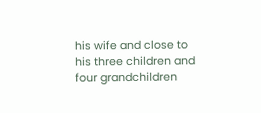his wife and close to his three children and four grandchildren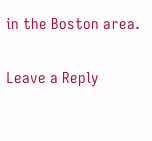in the Boston area.

Leave a Reply